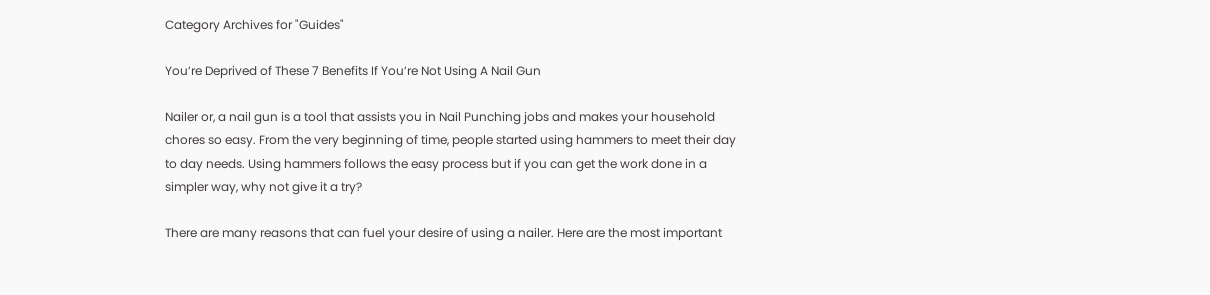Category Archives for "Guides"

You’re Deprived of These 7 Benefits If You’re Not Using A Nail Gun

Nailer or, a nail gun is a tool that assists you in Nail Punching jobs and makes your household chores so easy. From the very beginning of time, people started using hammers to meet their day to day needs. Using hammers follows the easy process but if you can get the work done in a simpler way, why not give it a try?

There are many reasons that can fuel your desire of using a nailer. Here are the most important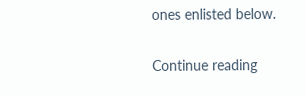ones enlisted below.

Continue reading